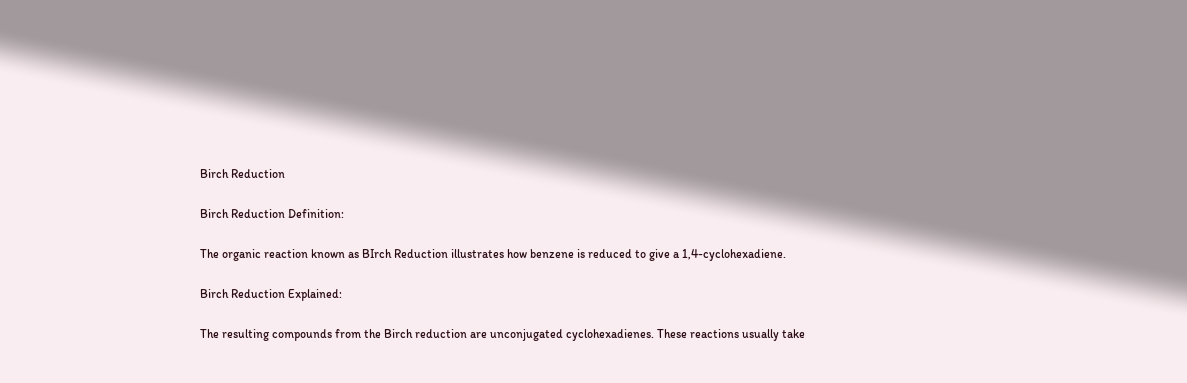Birch Reduction

Birch Reduction Definition:

The organic reaction known as BIrch Reduction illustrates how benzene is reduced to give a 1,4-cyclohexadiene.

Birch Reduction Explained:

The resulting compounds from the Birch reduction are unconjugated cyclohexadienes. These reactions usually take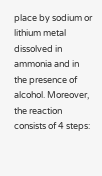place by sodium or lithium metal dissolved in ammonia and in the presence of alcohol. Moreover, the reaction consists of 4 steps: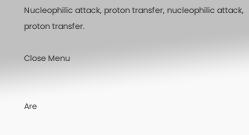Nucleophilic attack, proton transfer, nucleophilic attack, proton transfer.

Close Menu


Are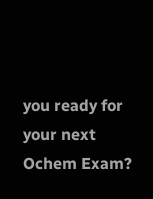you ready for your next Ochem Exam?